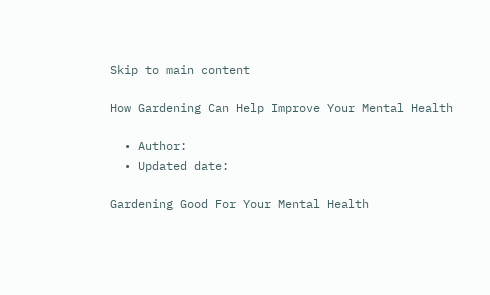Skip to main content

How Gardening Can Help Improve Your Mental Health

  • Author:
  • Updated date:

Gardening Good For Your Mental Health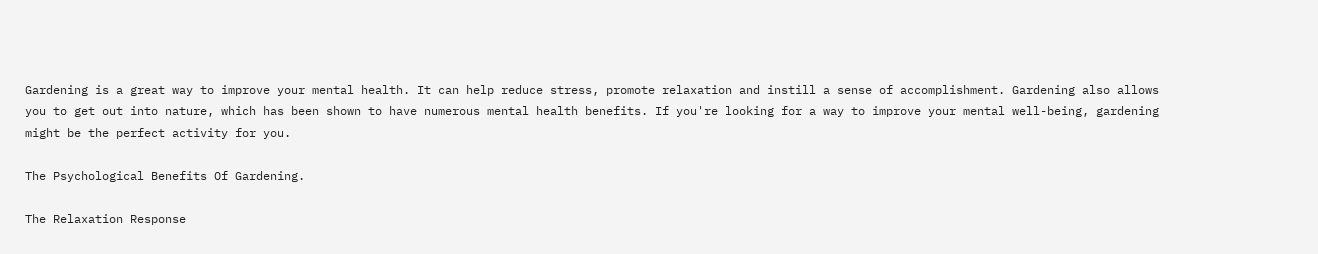Gardening is a great way to improve your mental health. It can help reduce stress, promote relaxation and instill a sense of accomplishment. Gardening also allows you to get out into nature, which has been shown to have numerous mental health benefits. If you're looking for a way to improve your mental well-being, gardening might be the perfect activity for you.

The Psychological Benefits Of Gardening.

The Relaxation Response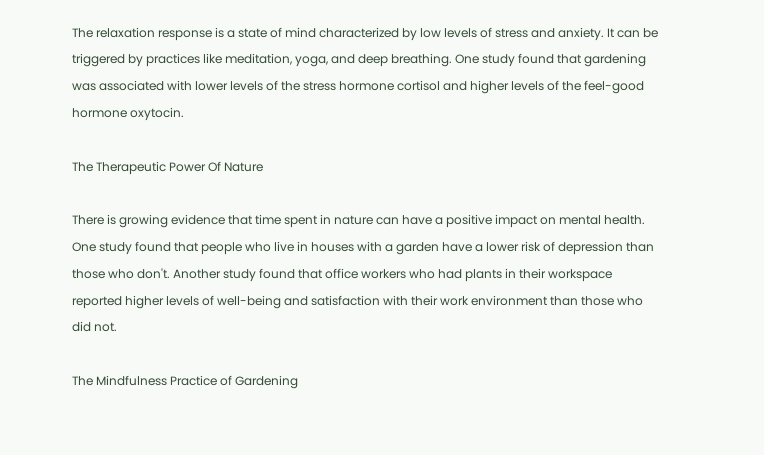The relaxation response is a state of mind characterized by low levels of stress and anxiety. It can be triggered by practices like meditation, yoga, and deep breathing. One study found that gardening was associated with lower levels of the stress hormone cortisol and higher levels of the feel-good hormone oxytocin.

The Therapeutic Power Of Nature

There is growing evidence that time spent in nature can have a positive impact on mental health. One study found that people who live in houses with a garden have a lower risk of depression than those who don't. Another study found that office workers who had plants in their workspace reported higher levels of well-being and satisfaction with their work environment than those who did not.

The Mindfulness Practice of Gardening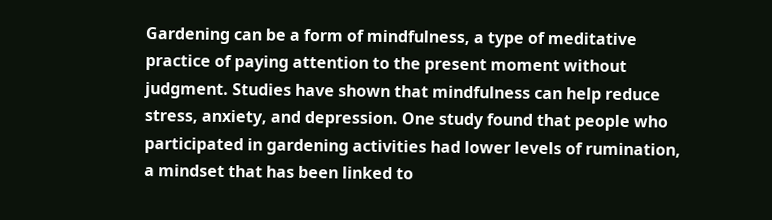Gardening can be a form of mindfulness, a type of meditative practice of paying attention to the present moment without judgment. Studies have shown that mindfulness can help reduce stress, anxiety, and depression. One study found that people who participated in gardening activities had lower levels of rumination, a mindset that has been linked to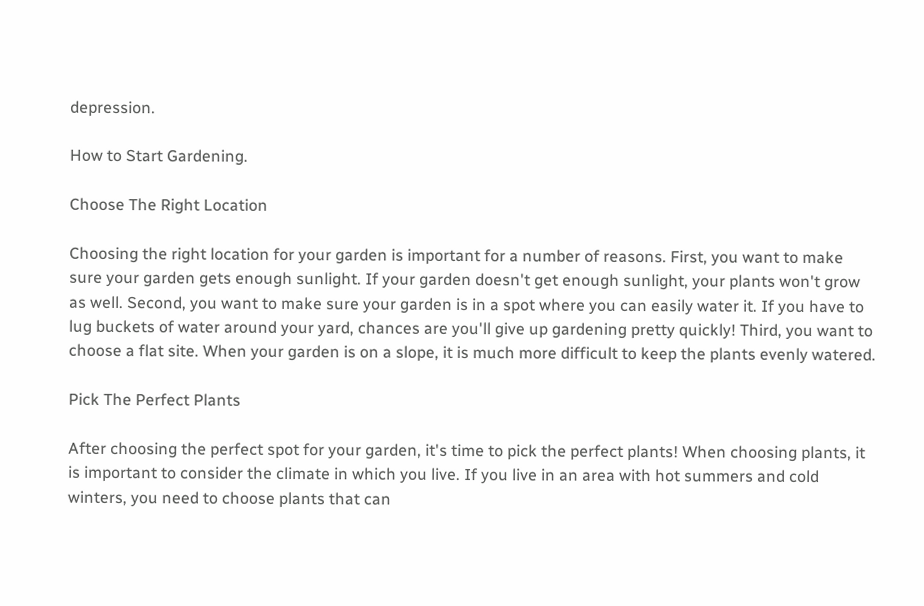depression.

How to Start Gardening.

Choose The Right Location

Choosing the right location for your garden is important for a number of reasons. First, you want to make sure your garden gets enough sunlight. If your garden doesn't get enough sunlight, your plants won't grow as well. Second, you want to make sure your garden is in a spot where you can easily water it. If you have to lug buckets of water around your yard, chances are you'll give up gardening pretty quickly! Third, you want to choose a flat site. When your garden is on a slope, it is much more difficult to keep the plants evenly watered.

Pick The Perfect Plants

After choosing the perfect spot for your garden, it's time to pick the perfect plants! When choosing plants, it is important to consider the climate in which you live. If you live in an area with hot summers and cold winters, you need to choose plants that can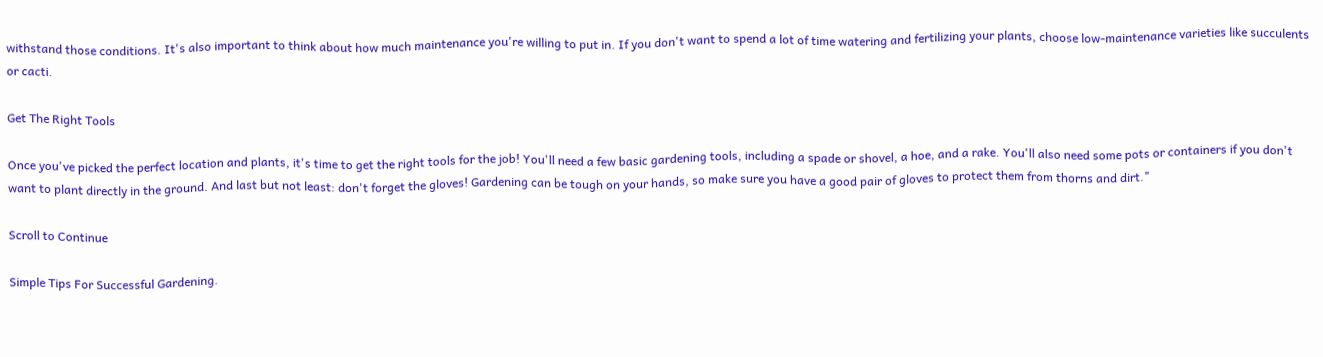withstand those conditions. It's also important to think about how much maintenance you're willing to put in. If you don't want to spend a lot of time watering and fertilizing your plants, choose low-maintenance varieties like succulents or cacti.

Get The Right Tools

Once you've picked the perfect location and plants, it's time to get the right tools for the job! You'll need a few basic gardening tools, including a spade or shovel, a hoe, and a rake. You'll also need some pots or containers if you don't want to plant directly in the ground. And last but not least: don't forget the gloves! Gardening can be tough on your hands, so make sure you have a good pair of gloves to protect them from thorns and dirt."

Scroll to Continue

Simple Tips For Successful Gardening.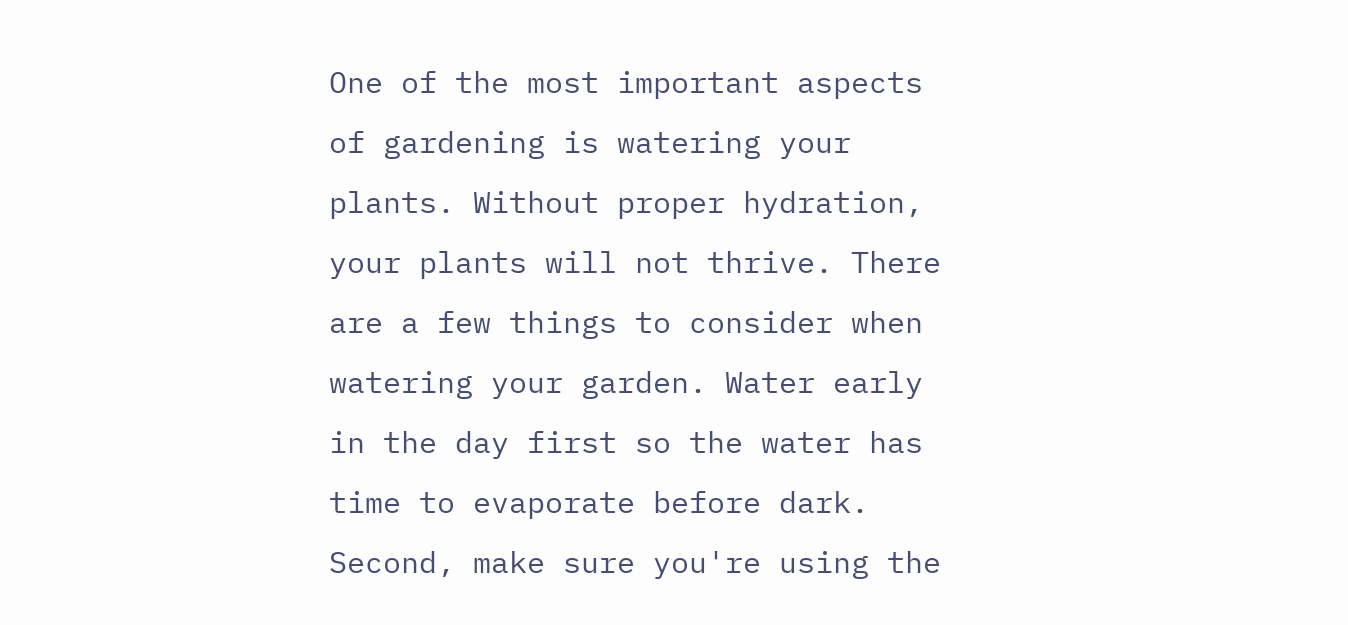One of the most important aspects of gardening is watering your plants. Without proper hydration, your plants will not thrive. There are a few things to consider when watering your garden. Water early in the day first so the water has time to evaporate before dark. Second, make sure you're using the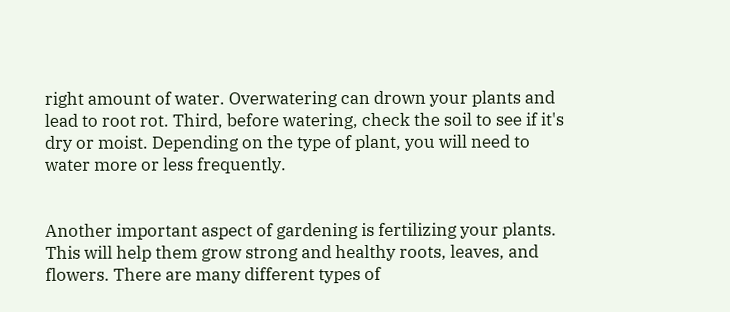right amount of water. Overwatering can drown your plants and lead to root rot. Third, before watering, check the soil to see if it's dry or moist. Depending on the type of plant, you will need to water more or less frequently.


Another important aspect of gardening is fertilizing your plants. This will help them grow strong and healthy roots, leaves, and flowers. There are many different types of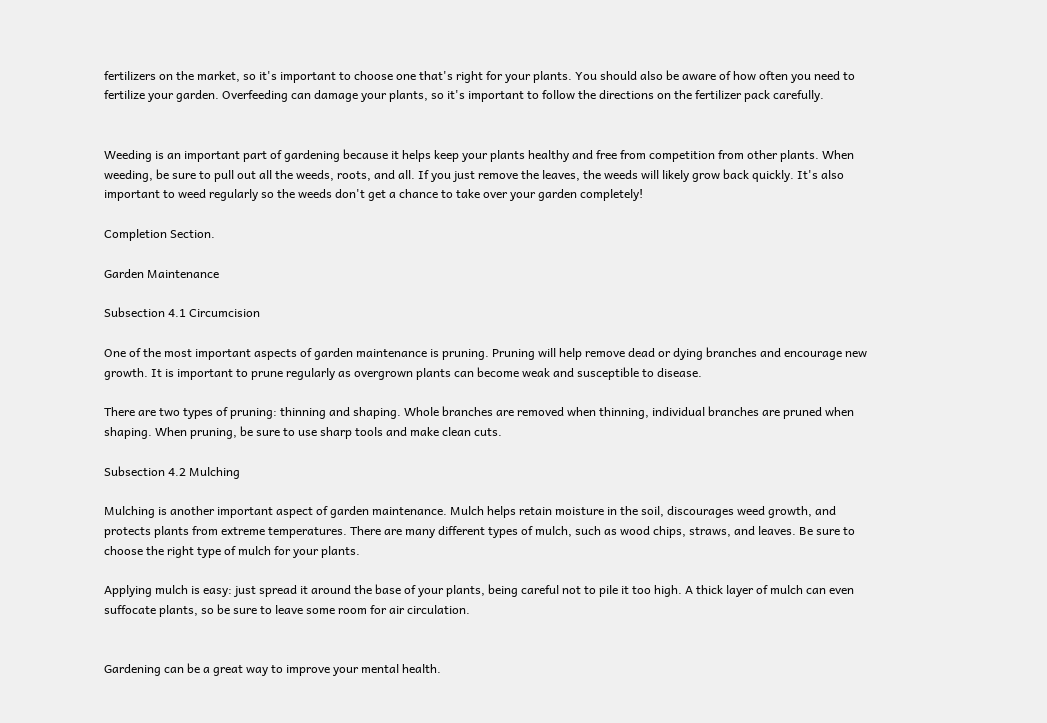fertilizers on the market, so it's important to choose one that's right for your plants. You should also be aware of how often you need to fertilize your garden. Overfeeding can damage your plants, so it's important to follow the directions on the fertilizer pack carefully.


Weeding is an important part of gardening because it helps keep your plants healthy and free from competition from other plants. When weeding, be sure to pull out all the weeds, roots, and all. If you just remove the leaves, the weeds will likely grow back quickly. It's also important to weed regularly so the weeds don't get a chance to take over your garden completely!

Completion Section.

Garden Maintenance

Subsection 4.1 Circumcision

One of the most important aspects of garden maintenance is pruning. Pruning will help remove dead or dying branches and encourage new growth. It is important to prune regularly as overgrown plants can become weak and susceptible to disease.

There are two types of pruning: thinning and shaping. Whole branches are removed when thinning, individual branches are pruned when shaping. When pruning, be sure to use sharp tools and make clean cuts.

Subsection 4.2 Mulching

Mulching is another important aspect of garden maintenance. Mulch helps retain moisture in the soil, discourages weed growth, and protects plants from extreme temperatures. There are many different types of mulch, such as wood chips, straws, and leaves. Be sure to choose the right type of mulch for your plants.

Applying mulch is easy: just spread it around the base of your plants, being careful not to pile it too high. A thick layer of mulch can even suffocate plants, so be sure to leave some room for air circulation.


Gardening can be a great way to improve your mental health.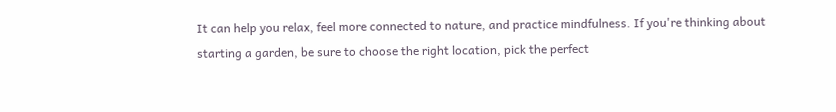It can help you relax, feel more connected to nature, and practice mindfulness. If you're thinking about starting a garden, be sure to choose the right location, pick the perfect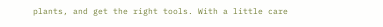plants, and get the right tools. With a little care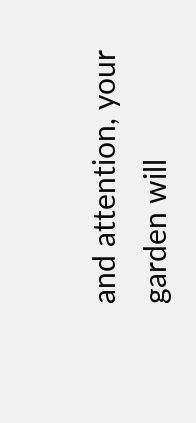and attention, your garden will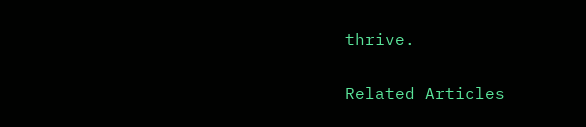thrive.

Related Articles